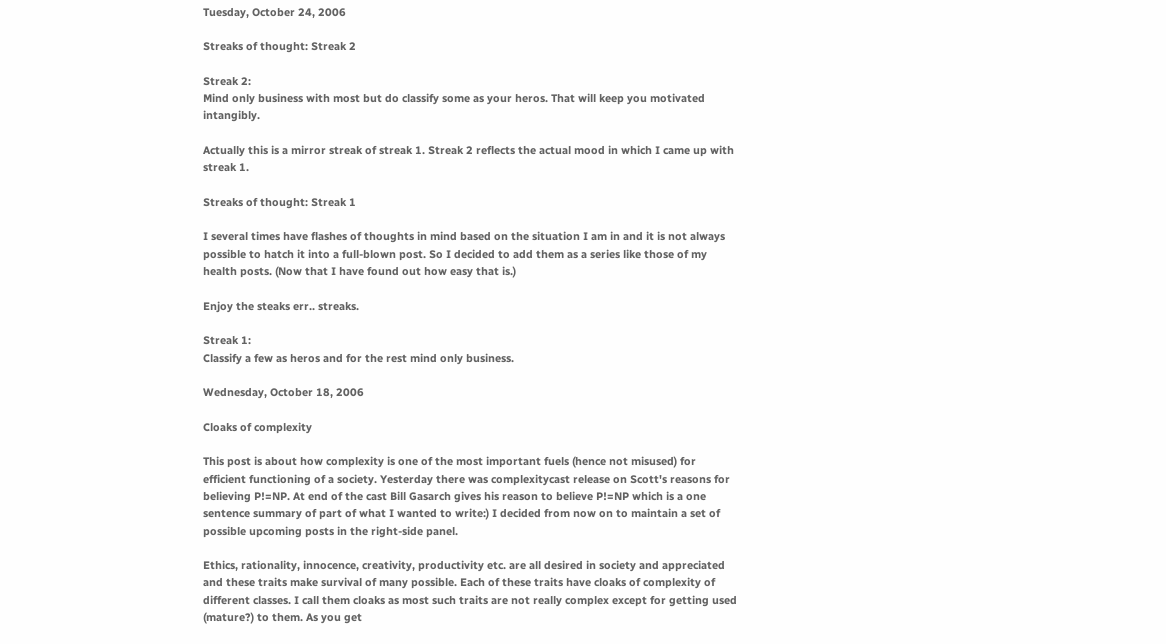Tuesday, October 24, 2006

Streaks of thought: Streak 2

Streak 2:
Mind only business with most but do classify some as your heros. That will keep you motivated intangibly.

Actually this is a mirror streak of streak 1. Streak 2 reflects the actual mood in which I came up with streak 1.

Streaks of thought: Streak 1

I several times have flashes of thoughts in mind based on the situation I am in and it is not always possible to hatch it into a full-blown post. So I decided to add them as a series like those of my health posts. (Now that I have found out how easy that is.)

Enjoy the steaks err.. streaks.

Streak 1:
Classify a few as heros and for the rest mind only business.

Wednesday, October 18, 2006

Cloaks of complexity

This post is about how complexity is one of the most important fuels (hence not misused) for efficient functioning of a society. Yesterday there was complexitycast release on Scott's reasons for believing P!=NP. At end of the cast Bill Gasarch gives his reason to believe P!=NP which is a one sentence summary of part of what I wanted to write:) I decided from now on to maintain a set of possible upcoming posts in the right-side panel.

Ethics, rationality, innocence, creativity, productivity etc. are all desired in society and appreciated and these traits make survival of many possible. Each of these traits have cloaks of complexity of different classes. I call them cloaks as most such traits are not really complex except for getting used (mature?) to them. As you get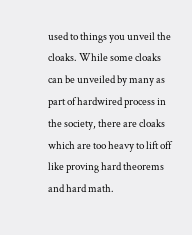used to things you unveil the cloaks. While some cloaks can be unveiled by many as part of hardwired process in the society, there are cloaks which are too heavy to lift off like proving hard theorems and hard math.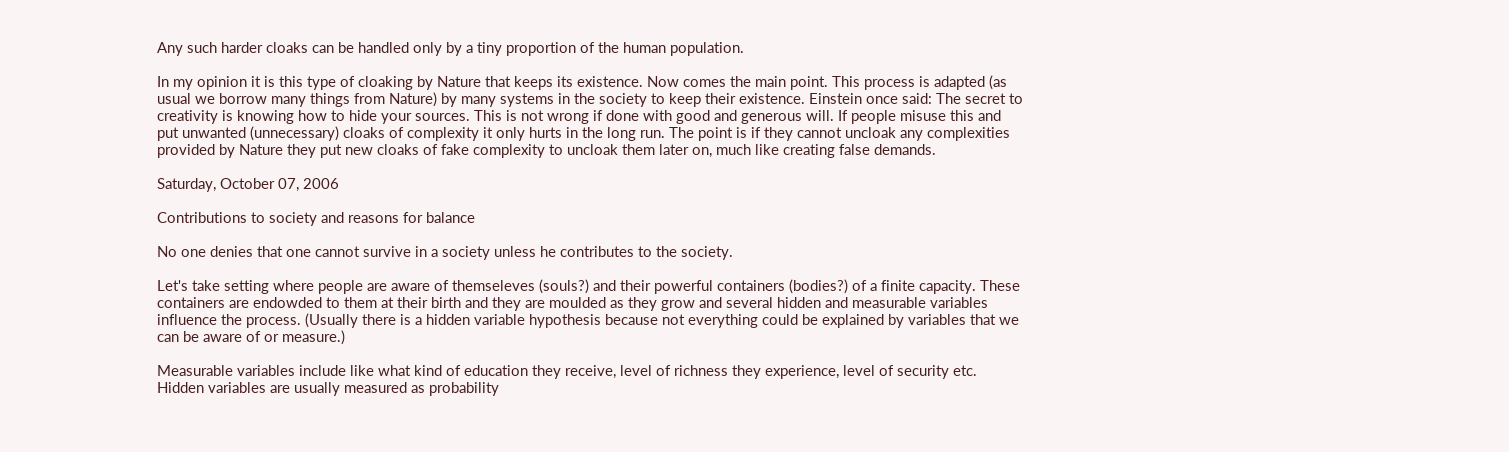Any such harder cloaks can be handled only by a tiny proportion of the human population.

In my opinion it is this type of cloaking by Nature that keeps its existence. Now comes the main point. This process is adapted (as usual we borrow many things from Nature) by many systems in the society to keep their existence. Einstein once said: The secret to creativity is knowing how to hide your sources. This is not wrong if done with good and generous will. If people misuse this and put unwanted (unnecessary) cloaks of complexity it only hurts in the long run. The point is if they cannot uncloak any complexities provided by Nature they put new cloaks of fake complexity to uncloak them later on, much like creating false demands.

Saturday, October 07, 2006

Contributions to society and reasons for balance

No one denies that one cannot survive in a society unless he contributes to the society.

Let's take setting where people are aware of themseleves (souls?) and their powerful containers (bodies?) of a finite capacity. These containers are endowded to them at their birth and they are moulded as they grow and several hidden and measurable variables influence the process. (Usually there is a hidden variable hypothesis because not everything could be explained by variables that we can be aware of or measure.)

Measurable variables include like what kind of education they receive, level of richness they experience, level of security etc. Hidden variables are usually measured as probability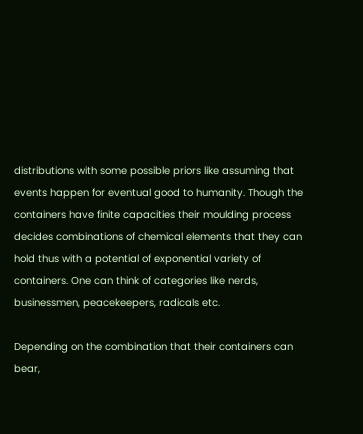distributions with some possible priors like assuming that events happen for eventual good to humanity. Though the containers have finite capacities their moulding process decides combinations of chemical elements that they can hold thus with a potential of exponential variety of containers. One can think of categories like nerds, businessmen, peacekeepers, radicals etc.

Depending on the combination that their containers can bear,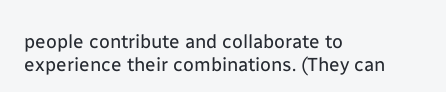people contribute and collaborate to experience their combinations. (They can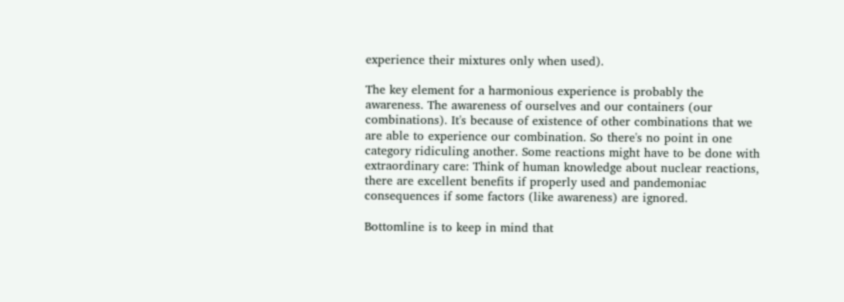experience their mixtures only when used).

The key element for a harmonious experience is probably the awareness. The awareness of ourselves and our containers (our combinations). It's because of existence of other combinations that we are able to experience our combination. So there's no point in one category ridiculing another. Some reactions might have to be done with extraordinary care: Think of human knowledge about nuclear reactions, there are excellent benefits if properly used and pandemoniac consequences if some factors (like awareness) are ignored.

Bottomline is to keep in mind that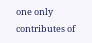one only contributes of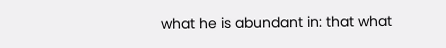what he is abundant in: that what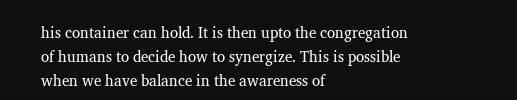his container can hold. It is then upto the congregation of humans to decide how to synergize. This is possible when we have balance in the awareness of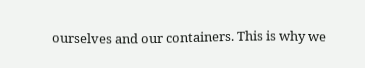ourselves and our containers. This is why we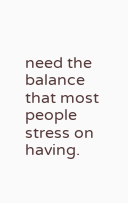need the balance that most people stress on having.